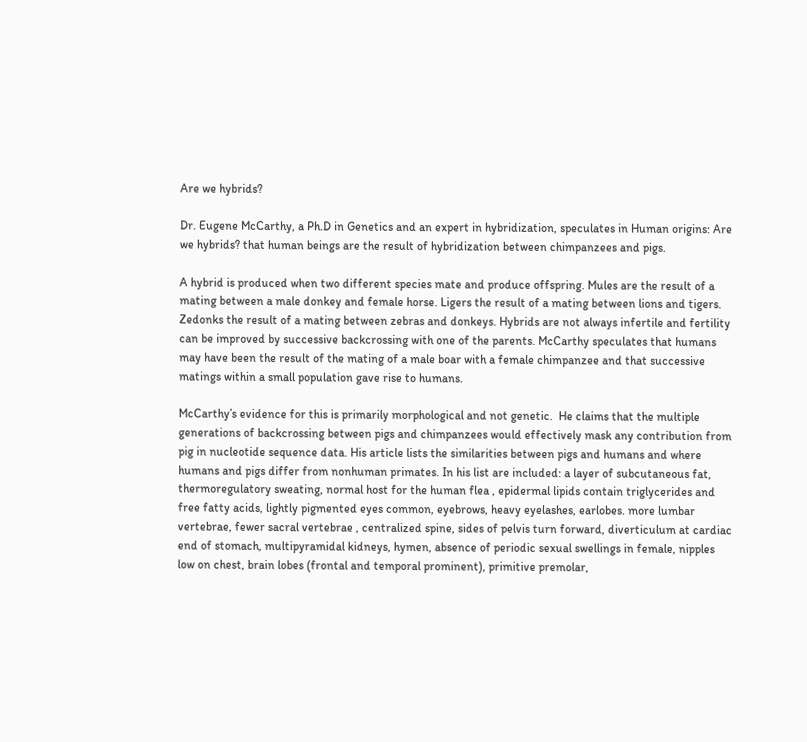Are we hybrids?

Dr. Eugene McCarthy, a Ph.D in Genetics and an expert in hybridization, speculates in Human origins: Are we hybrids? that human beings are the result of hybridization between chimpanzees and pigs.

A hybrid is produced when two different species mate and produce offspring. Mules are the result of a mating between a male donkey and female horse. Ligers the result of a mating between lions and tigers. Zedonks the result of a mating between zebras and donkeys. Hybrids are not always infertile and fertility can be improved by successive backcrossing with one of the parents. McCarthy speculates that humans may have been the result of the mating of a male boar with a female chimpanzee and that successive matings within a small population gave rise to humans.

McCarthy’s evidence for this is primarily morphological and not genetic.  He claims that the multiple generations of backcrossing between pigs and chimpanzees would effectively mask any contribution from pig in nucleotide sequence data. His article lists the similarities between pigs and humans and where humans and pigs differ from nonhuman primates. In his list are included: a layer of subcutaneous fat, thermoregulatory sweating, normal host for the human flea , epidermal lipids contain triglycerides and free fatty acids, lightly pigmented eyes common, eyebrows, heavy eyelashes, earlobes. more lumbar vertebrae, fewer sacral vertebrae , centralized spine, sides of pelvis turn forward, diverticulum at cardiac end of stomach, multipyramidal kidneys, hymen, absence of periodic sexual swellings in female, nipples low on chest, brain lobes (frontal and temporal prominent), primitive premolar,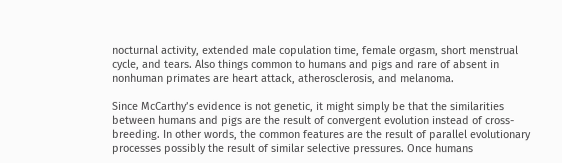nocturnal activity, extended male copulation time, female orgasm, short menstrual cycle, and tears. Also things common to humans and pigs and rare of absent in nonhuman primates are heart attack, atherosclerosis, and melanoma.

Since McCarthy’s evidence is not genetic, it might simply be that the similarities between humans and pigs are the result of convergent evolution instead of cross-breeding. In other words, the common features are the result of parallel evolutionary processes possibly the result of similar selective pressures. Once humans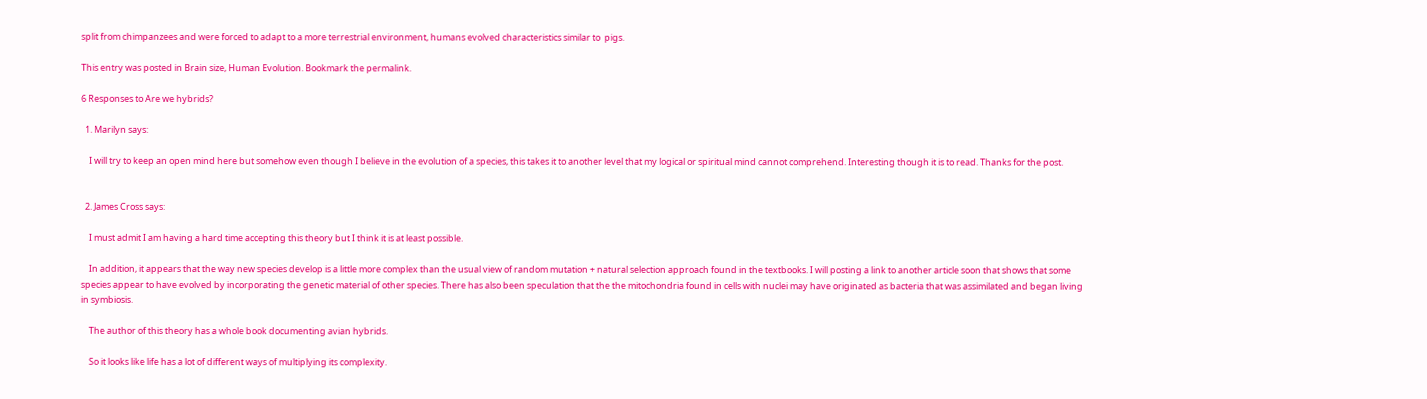split from chimpanzees and were forced to adapt to a more terrestrial environment, humans evolved characteristics similar to  pigs.

This entry was posted in Brain size, Human Evolution. Bookmark the permalink.

6 Responses to Are we hybrids?

  1. Marilyn says:

    I will try to keep an open mind here but somehow even though I believe in the evolution of a species, this takes it to another level that my logical or spiritual mind cannot comprehend. Interesting though it is to read. Thanks for the post.


  2. James Cross says:

    I must admit I am having a hard time accepting this theory but I think it is at least possible.

    In addition, it appears that the way new species develop is a little more complex than the usual view of random mutation + natural selection approach found in the textbooks. I will posting a link to another article soon that shows that some species appear to have evolved by incorporating the genetic material of other species. There has also been speculation that the the mitochondria found in cells with nuclei may have originated as bacteria that was assimilated and began living in symbiosis.

    The author of this theory has a whole book documenting avian hybrids.

    So it looks like life has a lot of different ways of multiplying its complexity.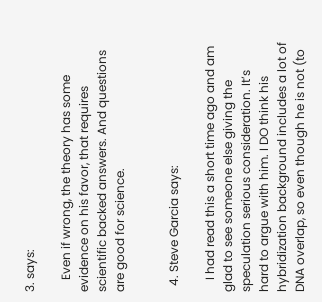3. says:

    Even if wrong, the theory has some evidence on his favor, that requires scientific backed answers. And questions are good for science.


  4. Steve Garcia says:

    I had read this a short time ago and am glad to see someone else giving the speculation serious consideration. It’s hard to argue with him. I DO think his hybridization background includes a lot of DNA overlap, so even though he is not (to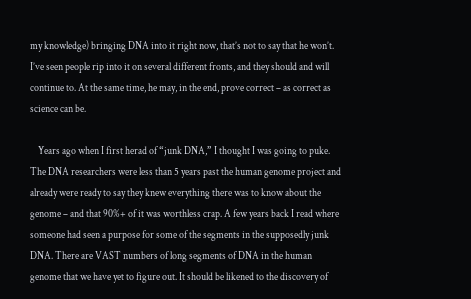my knowledge) bringing DNA into it right now, that’s not to say that he won’t. I’ve seen people rip into it on several different fronts, and they should and will continue to. At the same time, he may, in the end, prove correct – as correct as science can be.

    Years ago when I first herad of “junk DNA,” I thought I was going to puke. The DNA researchers were less than 5 years past the human genome project and already were ready to say they knew everything there was to know about the genome – and that 90%+ of it was worthless crap. A few years back I read where someone had seen a purpose for some of the segments in the supposedly junk DNA. There are VAST numbers of long segments of DNA in the human genome that we have yet to figure out. It should be likened to the discovery of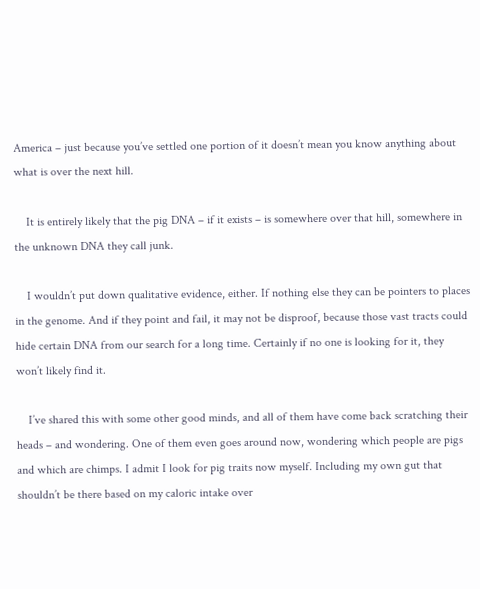America – just because you’ve settled one portion of it doesn’t mean you know anything about what is over the next hill.

    It is entirely likely that the pig DNA – if it exists – is somewhere over that hill, somewhere in the unknown DNA they call junk.

    I wouldn’t put down qualitative evidence, either. If nothing else they can be pointers to places in the genome. And if they point and fail, it may not be disproof, because those vast tracts could hide certain DNA from our search for a long time. Certainly if no one is looking for it, they won’t likely find it.

    I’ve shared this with some other good minds, and all of them have come back scratching their heads – and wondering. One of them even goes around now, wondering which people are pigs and which are chimps. I admit I look for pig traits now myself. Including my own gut that shouldn’t be there based on my caloric intake over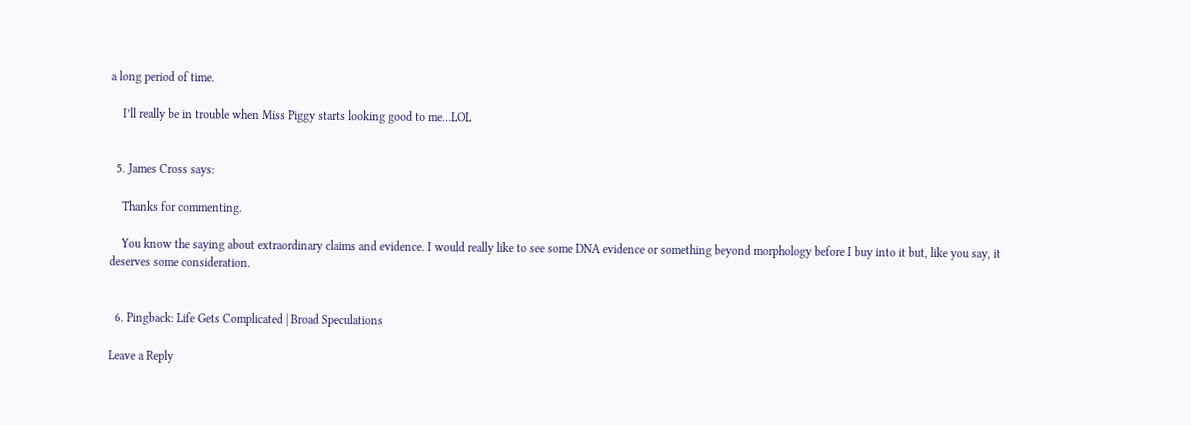a long period of time.

    I’ll really be in trouble when Miss Piggy starts looking good to me…LOL


  5. James Cross says:

    Thanks for commenting.

    You know the saying about extraordinary claims and evidence. I would really like to see some DNA evidence or something beyond morphology before I buy into it but, like you say, it deserves some consideration.


  6. Pingback: Life Gets Complicated | Broad Speculations

Leave a Reply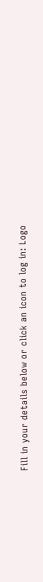Fill in your details below or click an icon to log in: Logo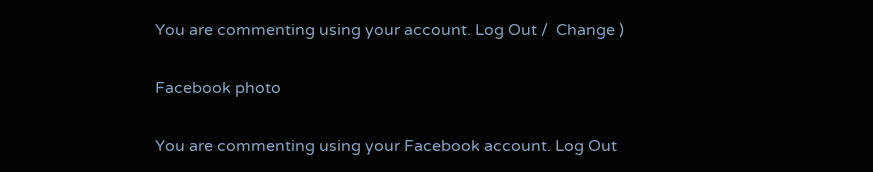You are commenting using your account. Log Out /  Change )

Facebook photo

You are commenting using your Facebook account. Log Out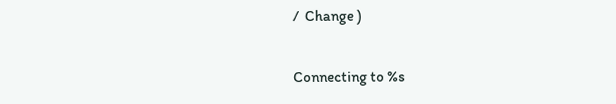/  Change )

Connecting to %s